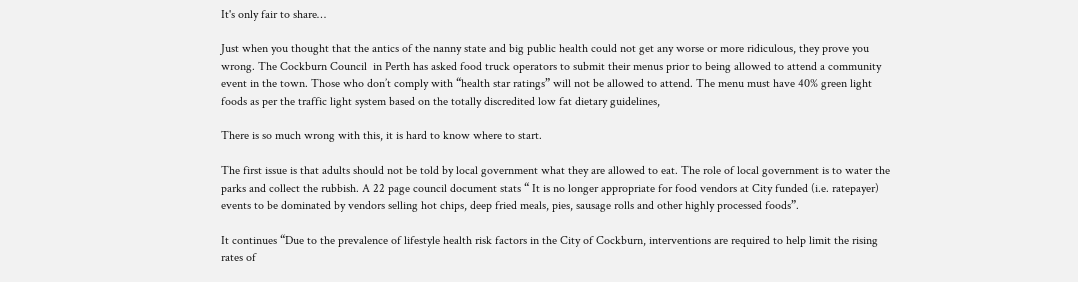It's only fair to share…

Just when you thought that the antics of the nanny state and big public health could not get any worse or more ridiculous, they prove you wrong. The Cockburn Council  in Perth has asked food truck operators to submit their menus prior to being allowed to attend a community event in the town. Those who don’t comply with “health star ratings” will not be allowed to attend. The menu must have 40% green light foods as per the traffic light system based on the totally discredited low fat dietary guidelines,

There is so much wrong with this, it is hard to know where to start.

The first issue is that adults should not be told by local government what they are allowed to eat. The role of local government is to water the parks and collect the rubbish. A 22 page council document stats “ It is no longer appropriate for food vendors at City funded (i.e. ratepayer) events to be dominated by vendors selling hot chips, deep fried meals, pies, sausage rolls and other highly processed foods”.

It continues “Due to the prevalence of lifestyle health risk factors in the City of Cockburn, interventions are required to help limit the rising rates of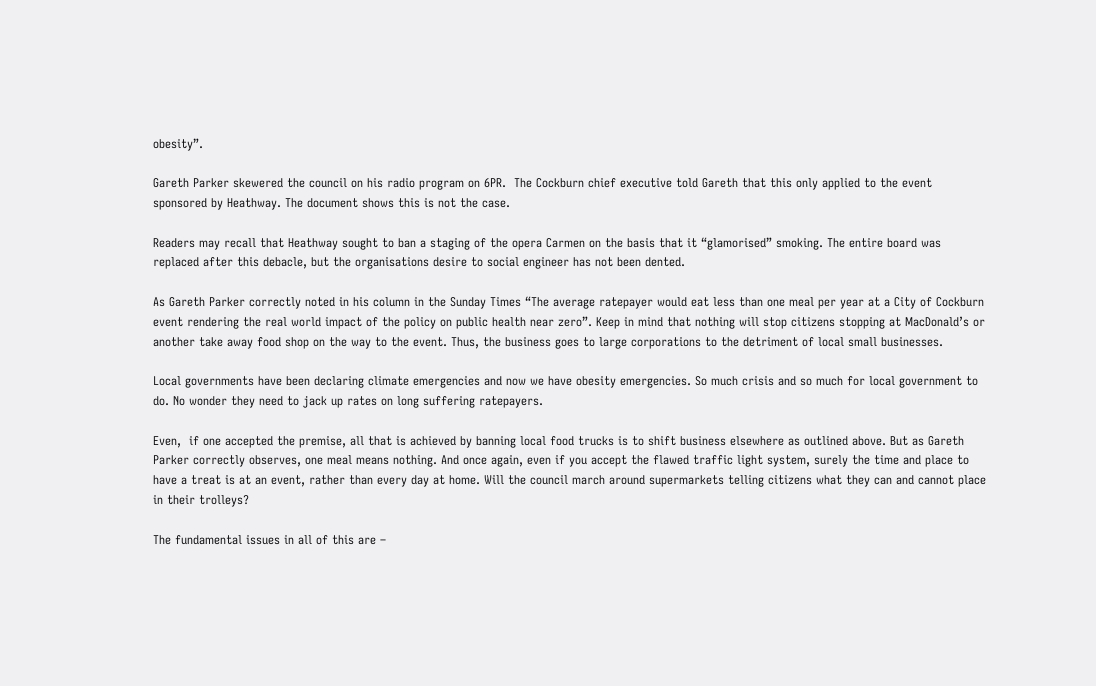obesity”.

Gareth Parker skewered the council on his radio program on 6PR.  The Cockburn chief executive told Gareth that this only applied to the event sponsored by Heathway. The document shows this is not the case.

Readers may recall that Heathway sought to ban a staging of the opera Carmen on the basis that it “glamorised” smoking. The entire board was replaced after this debacle, but the organisations desire to social engineer has not been dented.

As Gareth Parker correctly noted in his column in the Sunday Times “The average ratepayer would eat less than one meal per year at a City of Cockburn event rendering the real world impact of the policy on public health near zero”. Keep in mind that nothing will stop citizens stopping at MacDonald’s or another take away food shop on the way to the event. Thus, the business goes to large corporations to the detriment of local small businesses.

Local governments have been declaring climate emergencies and now we have obesity emergencies. So much crisis and so much for local government to do. No wonder they need to jack up rates on long suffering ratepayers.

Even,  if one accepted the premise, all that is achieved by banning local food trucks is to shift business elsewhere as outlined above. But as Gareth Parker correctly observes, one meal means nothing. And once again, even if you accept the flawed traffic light system, surely the time and place to have a treat is at an event, rather than every day at home. Will the council march around supermarkets telling citizens what they can and cannot place in their trolleys?

The fundamental issues in all of this are –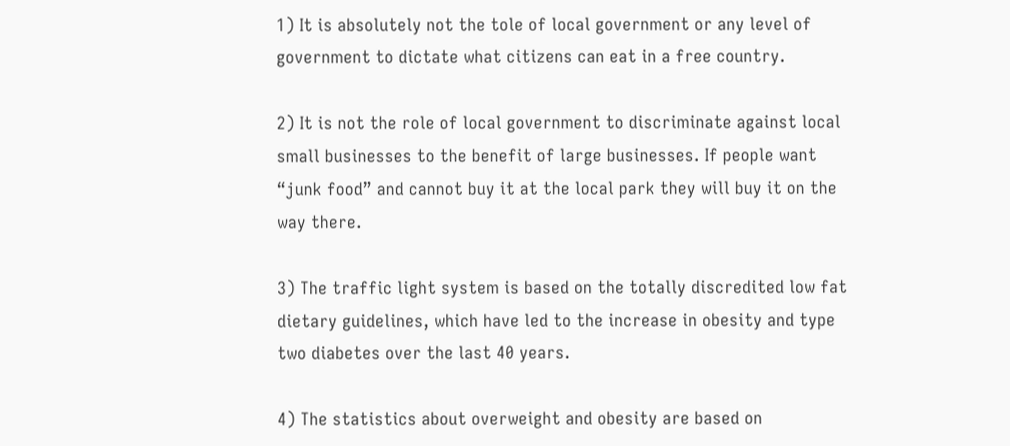1) It is absolutely not the tole of local government or any level of government to dictate what citizens can eat in a free country.

2) It is not the role of local government to discriminate against local small businesses to the benefit of large businesses. If people want “junk food” and cannot buy it at the local park they will buy it on the way there.

3) The traffic light system is based on the totally discredited low fat dietary guidelines, which have led to the increase in obesity and type two diabetes over the last 40 years.

4) The statistics about overweight and obesity are based on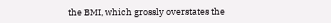the BMI, which grossly overstates the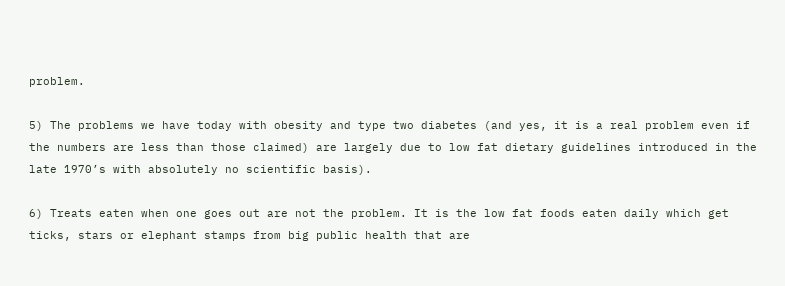problem.

5) The problems we have today with obesity and type two diabetes (and yes, it is a real problem even if the numbers are less than those claimed) are largely due to low fat dietary guidelines introduced in the late 1970’s with absolutely no scientific basis).

6) Treats eaten when one goes out are not the problem. It is the low fat foods eaten daily which get ticks, stars or elephant stamps from big public health that are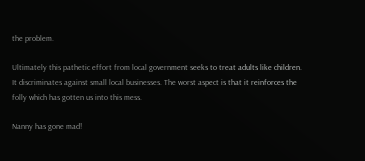the problem.

Ultimately this pathetic effort from local government seeks to treat adults like children. It discriminates against small local businesses. The worst aspect is that it reinforces the folly which has gotten us into this mess.

Nanny has gone mad!